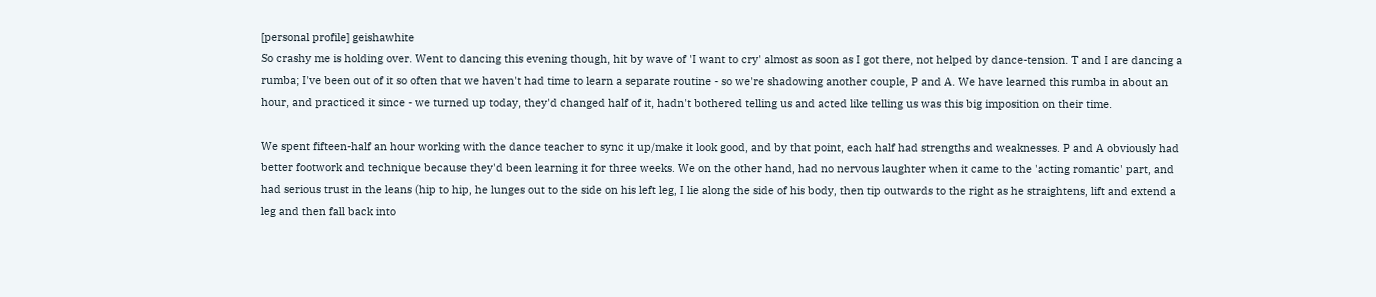[personal profile] geishawhite
So crashy me is holding over. Went to dancing this evening though, hit by wave of 'I want to cry' almost as soon as I got there, not helped by dance-tension. T and I are dancing a rumba; I've been out of it so often that we haven't had time to learn a separate routine - so we're shadowing another couple, P and A. We have learned this rumba in about an hour, and practiced it since - we turned up today, they'd changed half of it, hadn't bothered telling us and acted like telling us was this big imposition on their time.

We spent fifteen-half an hour working with the dance teacher to sync it up/make it look good, and by that point, each half had strengths and weaknesses. P and A obviously had better footwork and technique because they'd been learning it for three weeks. We on the other hand, had no nervous laughter when it came to the 'acting romantic' part, and had serious trust in the leans (hip to hip, he lunges out to the side on his left leg, I lie along the side of his body, then tip outwards to the right as he straightens, lift and extend a leg and then fall back into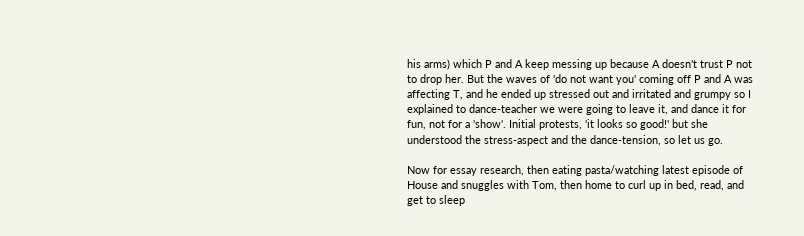his arms) which P and A keep messing up because A doesn't trust P not to drop her. But the waves of 'do not want you' coming off P and A was affecting T, and he ended up stressed out and irritated and grumpy so I explained to dance-teacher we were going to leave it, and dance it for fun, not for a 'show'. Initial protests, 'it looks so good!' but she understood the stress-aspect and the dance-tension, so let us go.

Now for essay research, then eating pasta/watching latest episode of House and snuggles with Tom, then home to curl up in bed, read, and get to sleep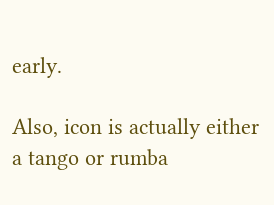early.

Also, icon is actually either a tango or rumba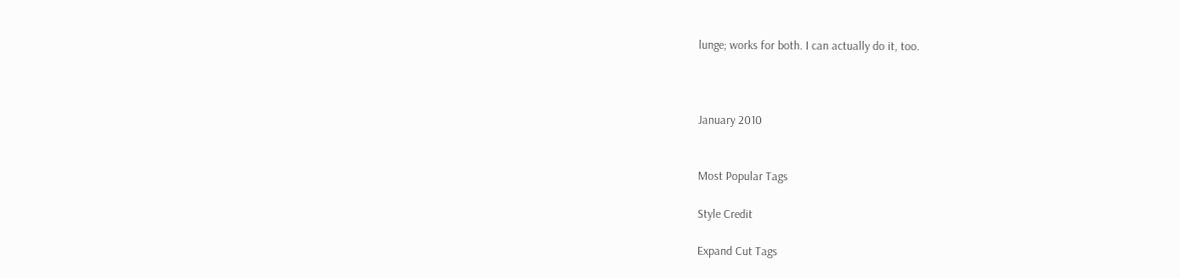lunge; works for both. I can actually do it, too.



January 2010


Most Popular Tags

Style Credit

Expand Cut Tags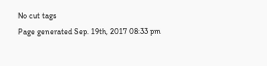No cut tags
Page generated Sep. 19th, 2017 08:33 pm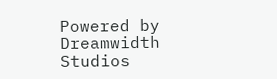Powered by Dreamwidth Studios